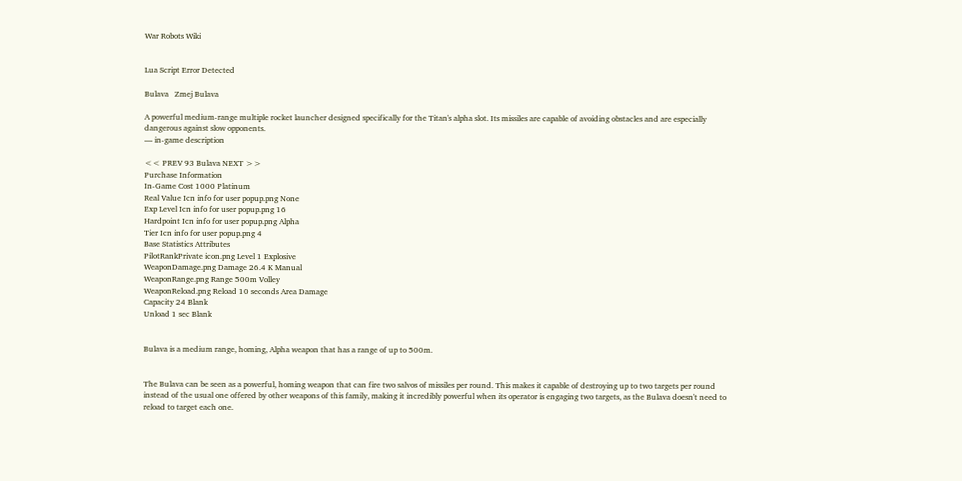War Robots Wiki


Lua Script Error Detected

Bulava   Zmej Bulava

A powerful medium-range multiple rocket launcher designed specifically for the Titan's alpha slot. Its missiles are capable of avoiding obstacles and are especially dangerous against slow opponents.
— in-game description

<< PREV 93 Bulava NEXT >>
Purchase Information
In-Game Cost 1000 Platinum
Real Value Icn info for user popup.png None
Exp Level Icn info for user popup.png 16
Hardpoint Icn info for user popup.png Alpha
Tier Icn info for user popup.png 4
Base Statistics Attributes
PilotRankPrivate icon.png Level 1 Explosive
WeaponDamage.png Damage 26.4 K Manual
WeaponRange.png Range 500m Volley
WeaponReload.png Reload 10 seconds Area Damage
Capacity 24 Blank
Unload 1 sec Blank


Bulava is a medium range, homing, Alpha weapon that has a range of up to 500m.


The Bulava can be seen as a powerful, homing weapon that can fire two salvos of missiles per round. This makes it capable of destroying up to two targets per round instead of the usual one offered by other weapons of this family, making it incredibly powerful when its operator is engaging two targets, as the Bulava doesn't need to reload to target each one.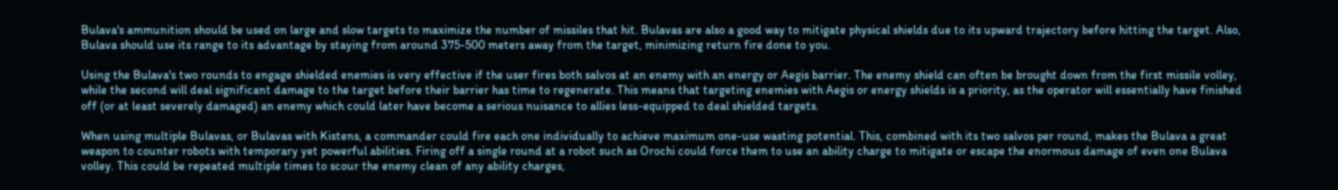Bulava's ammunition should be used on large and slow targets to maximize the number of missiles that hit. Bulavas are also a good way to mitigate physical shields due to its upward trajectory before hitting the target. Also, Bulava should use its range to its advantage by staying from around 375-500 meters away from the target, minimizing return fire done to you.

Using the Bulava's two rounds to engage shielded enemies is very effective if the user fires both salvos at an enemy with an energy or Aegis barrier. The enemy shield can often be brought down from the first missile volley, while the second will deal significant damage to the target before their barrier has time to regenerate. This means that targeting enemies with Aegis or energy shields is a priority, as the operator will essentially have finished off (or at least severely damaged) an enemy which could later have become a serious nuisance to allies less-equipped to deal shielded targets.

When using multiple Bulavas, or Bulavas with Kistens, a commander could fire each one individually to achieve maximum one-use wasting potential. This, combined with its two salvos per round, makes the Bulava a great weapon to counter robots with temporary yet powerful abilities. Firing off a single round at a robot such as Orochi could force them to use an ability charge to mitigate or escape the enormous damage of even one Bulava volley. This could be repeated multiple times to scour the enemy clean of any ability charges,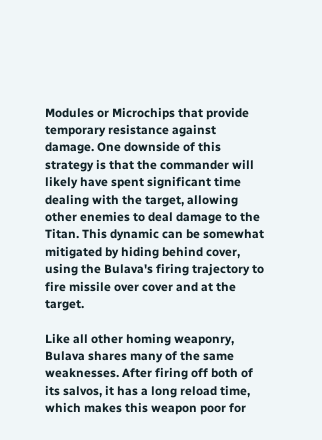Modules or Microchips that provide temporary resistance against damage. One downside of this strategy is that the commander will likely have spent significant time dealing with the target, allowing other enemies to deal damage to the Titan. This dynamic can be somewhat mitigated by hiding behind cover, using the Bulava's firing trajectory to fire missile over cover and at the target.

Like all other homing weaponry, Bulava shares many of the same weaknesses. After firing off both of its salvos, it has a long reload time, which makes this weapon poor for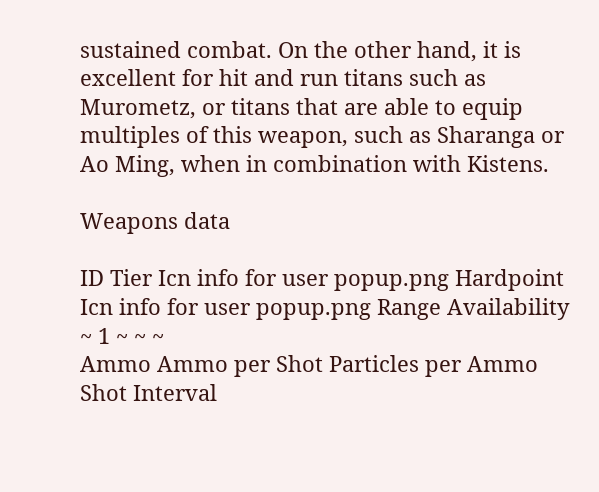sustained combat. On the other hand, it is excellent for hit and run titans such as Murometz, or titans that are able to equip multiples of this weapon, such as Sharanga or Ao Ming, when in combination with Kistens.

Weapons data

ID Tier Icn info for user popup.png Hardpoint Icn info for user popup.png Range Availability
~ 1 ~ ~ ~
Ammo Ammo per Shot Particles per Ammo Shot Interval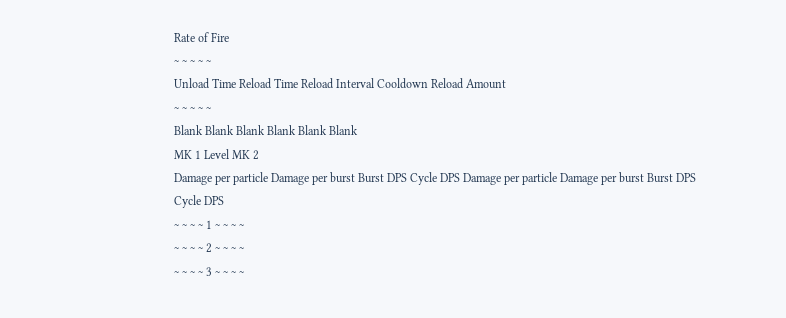Rate of Fire
~ ~ ~ ~ ~
Unload Time Reload Time Reload Interval Cooldown Reload Amount
~ ~ ~ ~ ~
Blank Blank Blank Blank Blank Blank
MK 1 Level MK 2
Damage per particle Damage per burst Burst DPS Cycle DPS Damage per particle Damage per burst Burst DPS Cycle DPS
~ ~ ~ ~ 1 ~ ~ ~ ~
~ ~ ~ ~ 2 ~ ~ ~ ~
~ ~ ~ ~ 3 ~ ~ ~ ~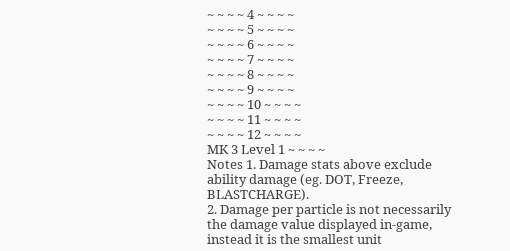~ ~ ~ ~ 4 ~ ~ ~ ~
~ ~ ~ ~ 5 ~ ~ ~ ~
~ ~ ~ ~ 6 ~ ~ ~ ~
~ ~ ~ ~ 7 ~ ~ ~ ~
~ ~ ~ ~ 8 ~ ~ ~ ~
~ ~ ~ ~ 9 ~ ~ ~ ~
~ ~ ~ ~ 10 ~ ~ ~ ~
~ ~ ~ ~ 11 ~ ~ ~ ~
~ ~ ~ ~ 12 ~ ~ ~ ~
MK 3 Level 1 ~ ~ ~ ~
Notes 1. Damage stats above exclude ability damage (eg. DOT, Freeze, BLASTCHARGE).
2. Damage per particle is not necessarily the damage value displayed in-game, instead it is the smallest unit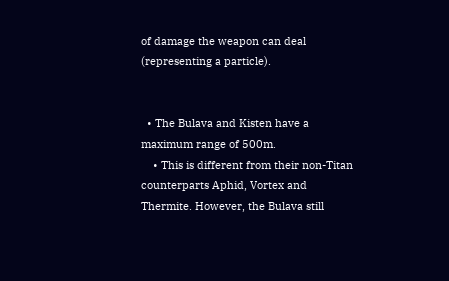of damage the weapon can deal (representing a particle).


  • The Bulava and Kisten have a maximum range of 500m.
    • This is different from their non-Titan counterparts Aphid, Vortex and Thermite. However, the Bulava still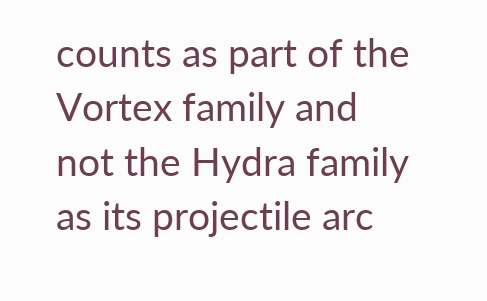counts as part of the Vortex family and not the Hydra family as its projectile arc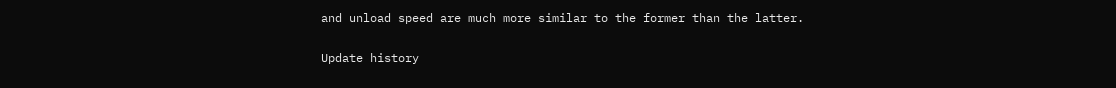and unload speed are much more similar to the former than the latter.

Update history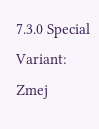7.3.0 Special Variant: Zmej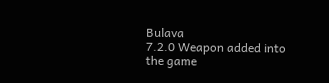Bulava
7.2.0 Weapon added into the game